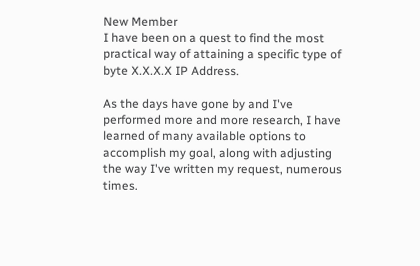New Member
I have been on a quest to find the most practical way of attaining a specific type of byte X.X.X.X IP Address.

As the days have gone by and I've performed more and more research, I have learned of many available options to accomplish my goal, along with adjusting the way I've written my request, numerous times.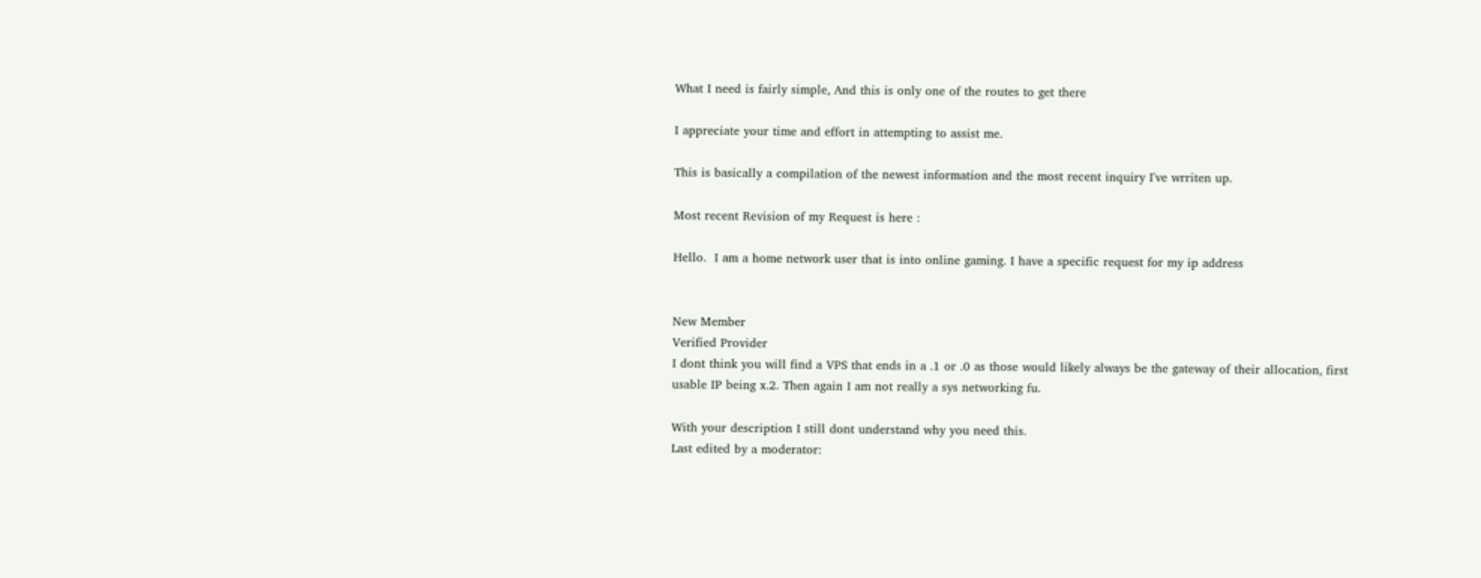What I need is fairly simple, And this is only one of the routes to get there

I appreciate your time and effort in attempting to assist me.

This is basically a compilation of the newest information and the most recent inquiry I've wrriten up.

Most recent Revision of my Request is here :

Hello.  I am a home network user that is into online gaming. I have a specific request for my ip address


New Member
Verified Provider
I dont think you will find a VPS that ends in a .1 or .0 as those would likely always be the gateway of their allocation, first usable IP being x.2. Then again I am not really a sys networking fu.

With your description I still dont understand why you need this.
Last edited by a moderator: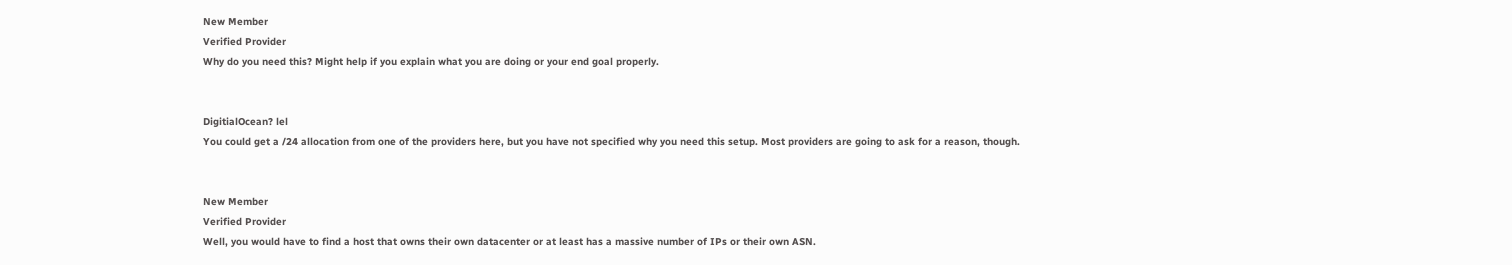New Member
Verified Provider
Why do you need this? Might help if you explain what you are doing or your end goal properly.


DigitialOcean? lel
You could get a /24 allocation from one of the providers here, but you have not specified why you need this setup. Most providers are going to ask for a reason, though.


New Member
Verified Provider
Well, you would have to find a host that owns their own datacenter or at least has a massive number of IPs or their own ASN.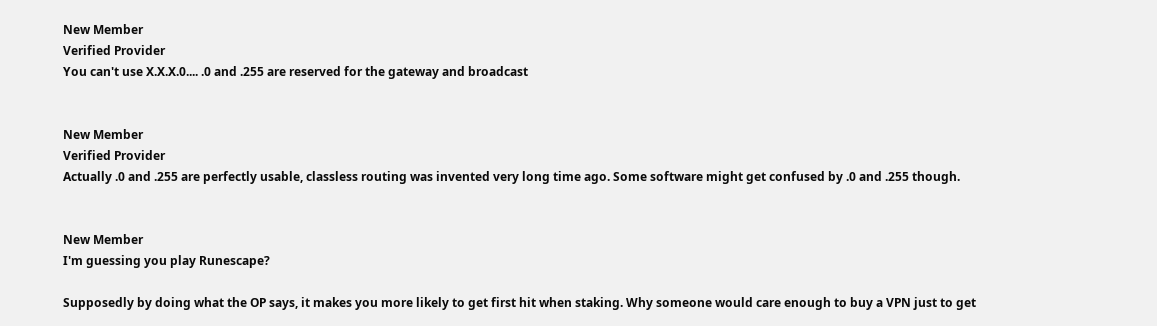New Member
Verified Provider
You can't use X.X.X.0.... .0 and .255 are reserved for the gateway and broadcast


New Member
Verified Provider
Actually .0 and .255 are perfectly usable, classless routing was invented very long time ago. Some software might get confused by .0 and .255 though.


New Member
I'm guessing you play Runescape?

Supposedly by doing what the OP says, it makes you more likely to get first hit when staking. Why someone would care enough to buy a VPN just to get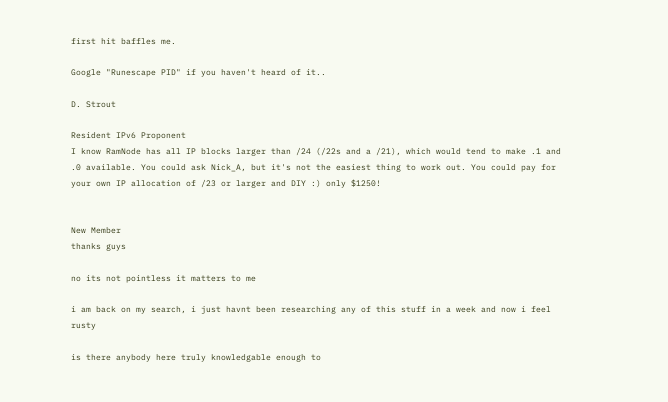first hit baffles me.

Google "Runescape PID" if you haven't heard of it..

D. Strout

Resident IPv6 Proponent
I know RamNode has all IP blocks larger than /24 (/22s and a /21), which would tend to make .1 and .0 available. You could ask Nick_A, but it's not the easiest thing to work out. You could pay for your own IP allocation of /23 or larger and DIY :) only $1250!


New Member
thanks guys

no its not pointless it matters to me

i am back on my search, i just havnt been researching any of this stuff in a week and now i feel rusty

is there anybody here truly knowledgable enough to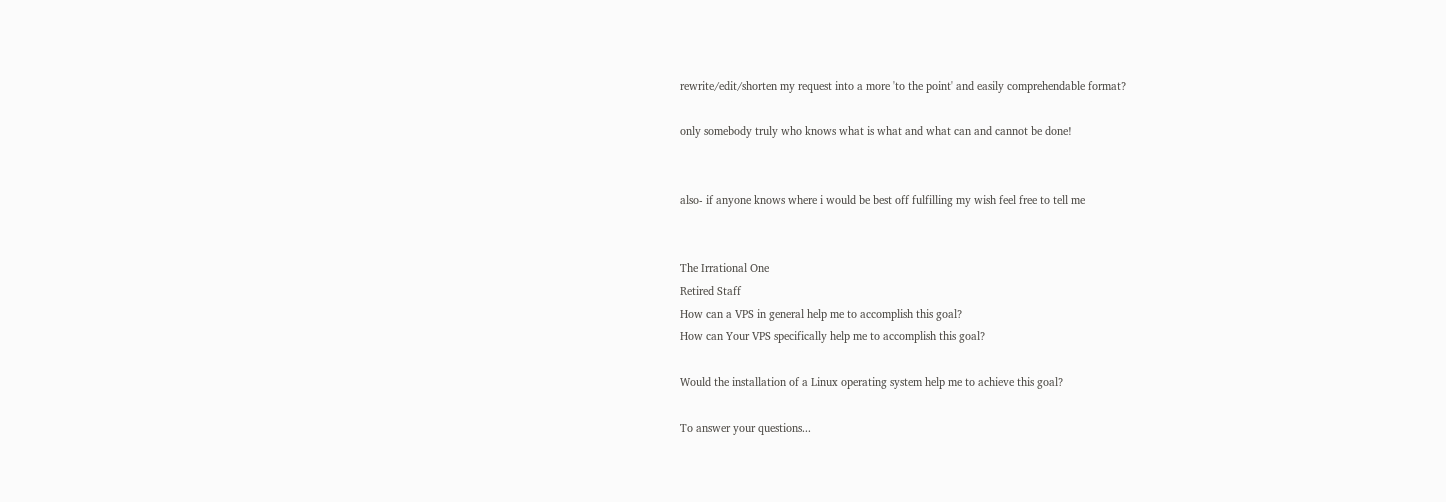rewrite/edit/shorten my request into a more 'to the point' and easily comprehendable format?

only somebody truly who knows what is what and what can and cannot be done!


also- if anyone knows where i would be best off fulfilling my wish feel free to tell me


The Irrational One
Retired Staff
How can a VPS in general help me to accomplish this goal?
How can Your VPS specifically help me to accomplish this goal?

Would the installation of a Linux operating system help me to achieve this goal?

To answer your questions...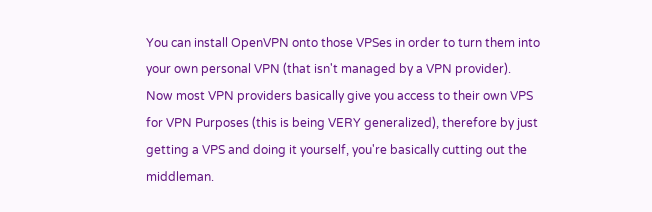You can install OpenVPN onto those VPSes in order to turn them into your own personal VPN (that isn't managed by a VPN provider).  Now most VPN providers basically give you access to their own VPS for VPN Purposes (this is being VERY generalized), therefore by just getting a VPS and doing it yourself, you're basically cutting out the middleman.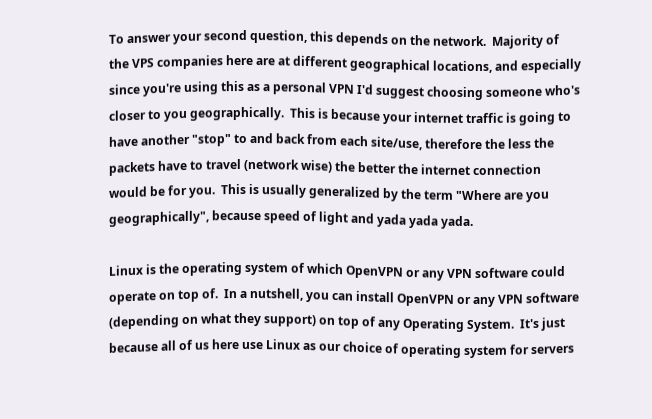To answer your second question, this depends on the network.  Majority of the VPS companies here are at different geographical locations, and especially since you're using this as a personal VPN I'd suggest choosing someone who's closer to you geographically.  This is because your internet traffic is going to have another "stop" to and back from each site/use, therefore the less the packets have to travel (network wise) the better the internet connection would be for you.  This is usually generalized by the term "Where are you geographically", because speed of light and yada yada yada.

Linux is the operating system of which OpenVPN or any VPN software could operate on top of.  In a nutshell, you can install OpenVPN or any VPN software (depending on what they support) on top of any Operating System.  It's just because all of us here use Linux as our choice of operating system for servers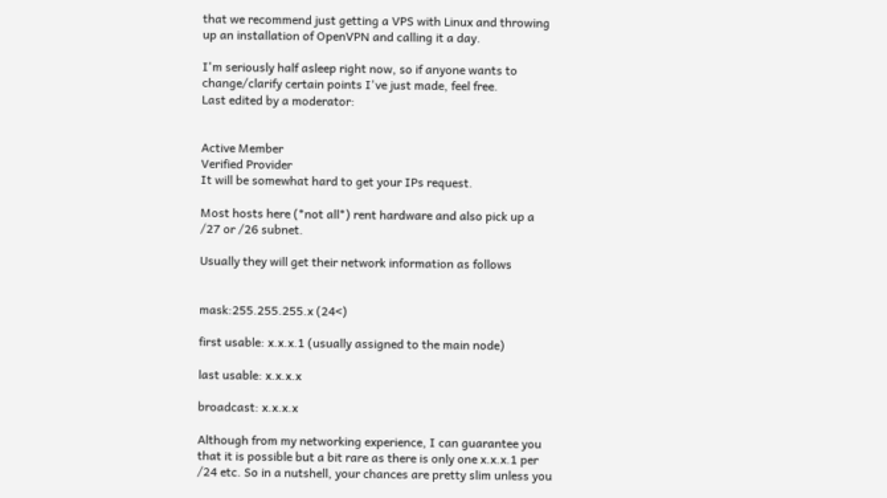that we recommend just getting a VPS with Linux and throwing up an installation of OpenVPN and calling it a day.

I'm seriously half asleep right now, so if anyone wants to change/clarify certain points I've just made, feel free.
Last edited by a moderator:


Active Member
Verified Provider
It will be somewhat hard to get your IPs request.

Most hosts here (*not all*) rent hardware and also pick up a /27 or /26 subnet.

Usually they will get their network information as follows


mask:255.255.255.x (24<)

first usable: x.x.x.1 (usually assigned to the main node)

last usable: x.x.x.x

broadcast: x.x.x.x

Although from my networking experience, I can guarantee you that it is possible but a bit rare as there is only one x.x.x.1 per /24 etc. So in a nutshell, your chances are pretty slim unless you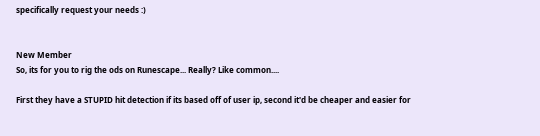specifically request your needs :)


New Member
So, its for you to rig the ods on Runescape... Really? Like common....

First they have a STUPID hit detection if its based off of user ip, second it'd be cheaper and easier for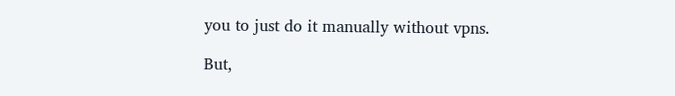you to just do it manually without vpns.

But,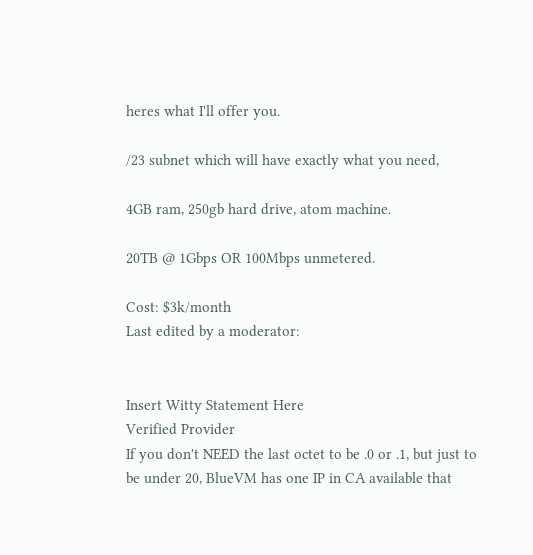heres what I'll offer you.

/23 subnet which will have exactly what you need,

4GB ram, 250gb hard drive, atom machine.

20TB @ 1Gbps OR 100Mbps unmetered.

Cost: $3k/month
Last edited by a moderator:


Insert Witty Statement Here
Verified Provider
If you don't NEED the last octet to be .0 or .1, but just to be under 20, BlueVM has one IP in CA available that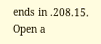ends in .208.15. Open a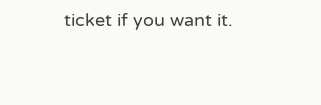ticket if you want it.